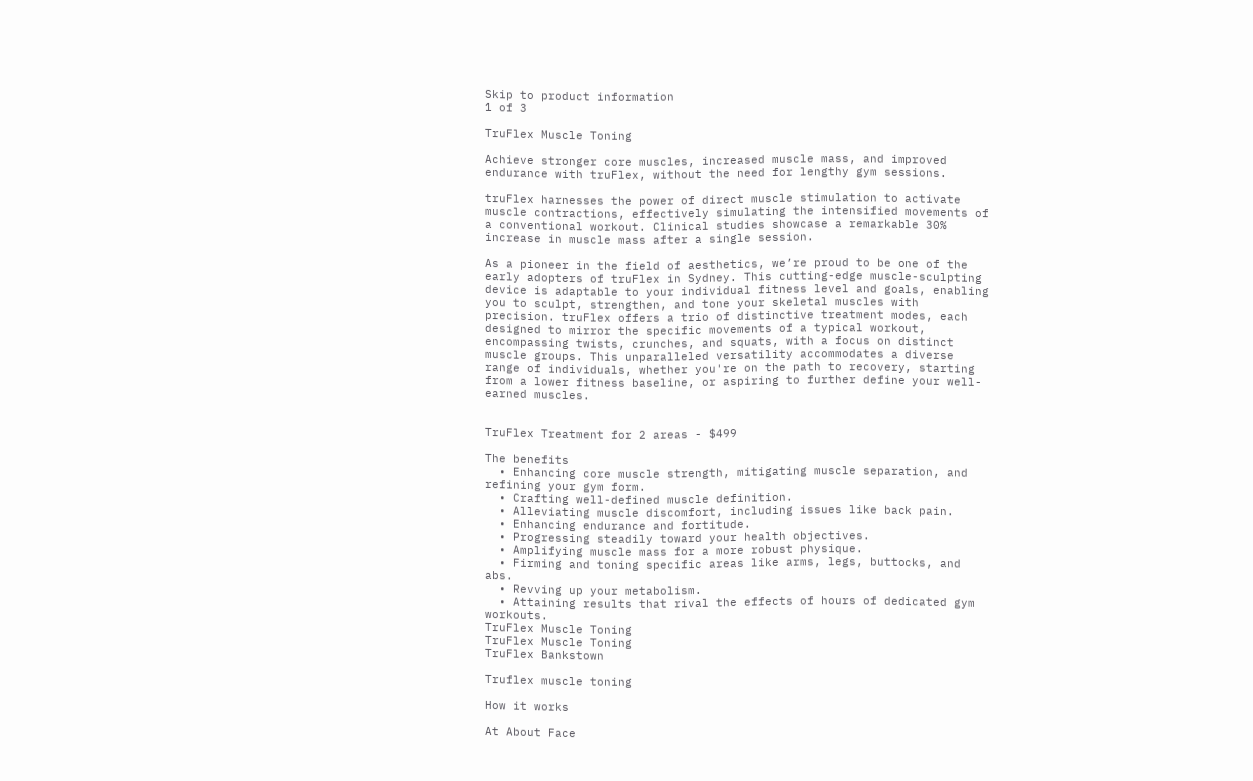Skip to product information
1 of 3

TruFlex Muscle Toning

Achieve stronger core muscles, increased muscle mass, and improved endurance with truFlex, without the need for lengthy gym sessions.

truFlex harnesses the power of direct muscle stimulation to activate muscle contractions, effectively simulating the intensified movements of a conventional workout. Clinical studies showcase a remarkable 30% increase in muscle mass after a single session.

As a pioneer in the field of aesthetics, we’re proud to be one of the early adopters of truFlex in Sydney. This cutting-edge muscle-sculpting device is adaptable to your individual fitness level and goals, enabling you to sculpt, strengthen, and tone your skeletal muscles with precision. truFlex offers a trio of distinctive treatment modes, each designed to mirror the specific movements of a typical workout, encompassing twists, crunches, and squats, with a focus on distinct muscle groups. This unparalleled versatility accommodates a diverse range of individuals, whether you're on the path to recovery, starting from a lower fitness baseline, or aspiring to further define your well-earned muscles.


TruFlex Treatment for 2 areas - $499

The benefits
  • Enhancing core muscle strength, mitigating muscle separation, and refining your gym form.
  • Crafting well-defined muscle definition.
  • Alleviating muscle discomfort, including issues like back pain.
  • Enhancing endurance and fortitude.
  • Progressing steadily toward your health objectives.
  • Amplifying muscle mass for a more robust physique.
  • Firming and toning specific areas like arms, legs, buttocks, and abs.
  • Revving up your metabolism.
  • Attaining results that rival the effects of hours of dedicated gym workouts.
TruFlex Muscle Toning
TruFlex Muscle Toning
TruFlex Bankstown

Truflex muscle toning

How it works

At About Face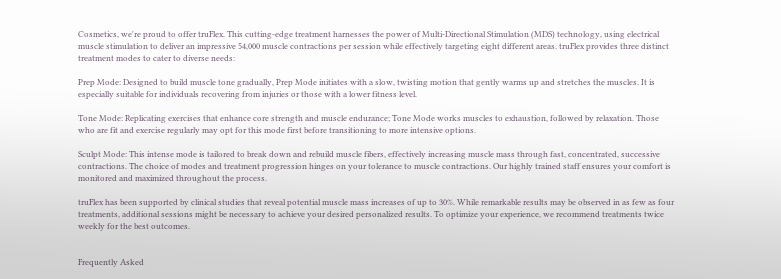Cosmetics, we're proud to offer truFlex. This cutting-edge treatment harnesses the power of Multi-Directional Stimulation (MDS) technology, using electrical muscle stimulation to deliver an impressive 54,000 muscle contractions per session while effectively targeting eight different areas. truFlex provides three distinct treatment modes to cater to diverse needs:

Prep Mode: Designed to build muscle tone gradually, Prep Mode initiates with a slow, twisting motion that gently warms up and stretches the muscles. It is especially suitable for individuals recovering from injuries or those with a lower fitness level.

Tone Mode: Replicating exercises that enhance core strength and muscle endurance; Tone Mode works muscles to exhaustion, followed by relaxation. Those who are fit and exercise regularly may opt for this mode first before transitioning to more intensive options.

Sculpt Mode: This intense mode is tailored to break down and rebuild muscle fibers, effectively increasing muscle mass through fast, concentrated, successive contractions. The choice of modes and treatment progression hinges on your tolerance to muscle contractions. Our highly trained staff ensures your comfort is monitored and maximized throughout the process.

truFlex has been supported by clinical studies that reveal potential muscle mass increases of up to 30%. While remarkable results may be observed in as few as four treatments, additional sessions might be necessary to achieve your desired personalized results. To optimize your experience, we recommend treatments twice weekly for the best outcomes.


Frequently Asked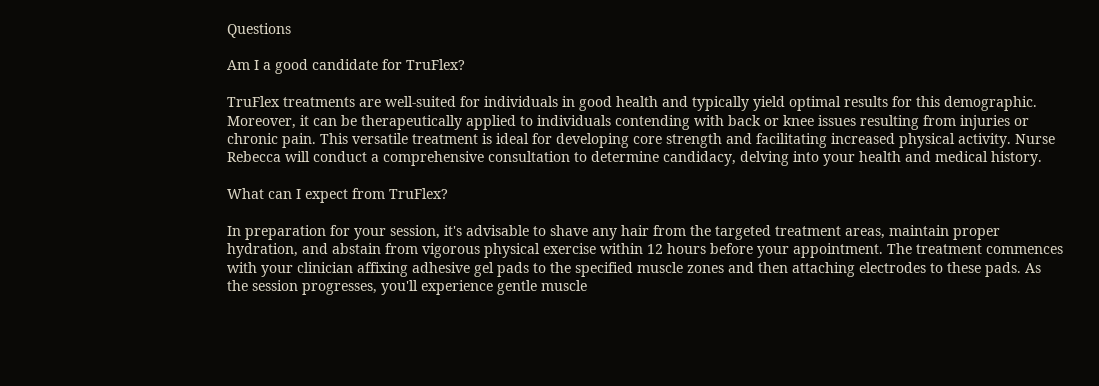Questions

Am I a good candidate for TruFlex?

TruFlex treatments are well-suited for individuals in good health and typically yield optimal results for this demographic. Moreover, it can be therapeutically applied to individuals contending with back or knee issues resulting from injuries or chronic pain. This versatile treatment is ideal for developing core strength and facilitating increased physical activity. Nurse Rebecca will conduct a comprehensive consultation to determine candidacy, delving into your health and medical history.

What can I expect from TruFlex?

In preparation for your session, it's advisable to shave any hair from the targeted treatment areas, maintain proper hydration, and abstain from vigorous physical exercise within 12 hours before your appointment. The treatment commences with your clinician affixing adhesive gel pads to the specified muscle zones and then attaching electrodes to these pads. As the session progresses, you'll experience gentle muscle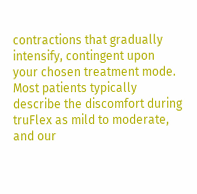contractions that gradually intensify, contingent upon your chosen treatment mode. Most patients typically describe the discomfort during truFlex as mild to moderate, and our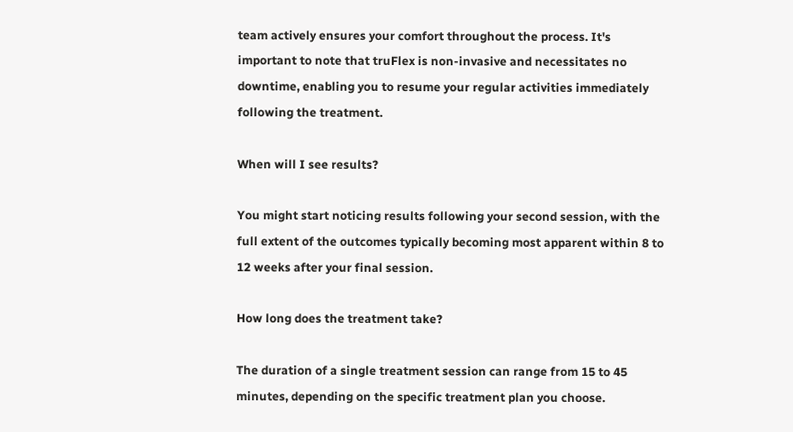team actively ensures your comfort throughout the process. It's important to note that truFlex is non-invasive and necessitates no downtime, enabling you to resume your regular activities immediately following the treatment.

When will I see results?

You might start noticing results following your second session, with the full extent of the outcomes typically becoming most apparent within 8 to 12 weeks after your final session.

How long does the treatment take?

The duration of a single treatment session can range from 15 to 45 minutes, depending on the specific treatment plan you choose.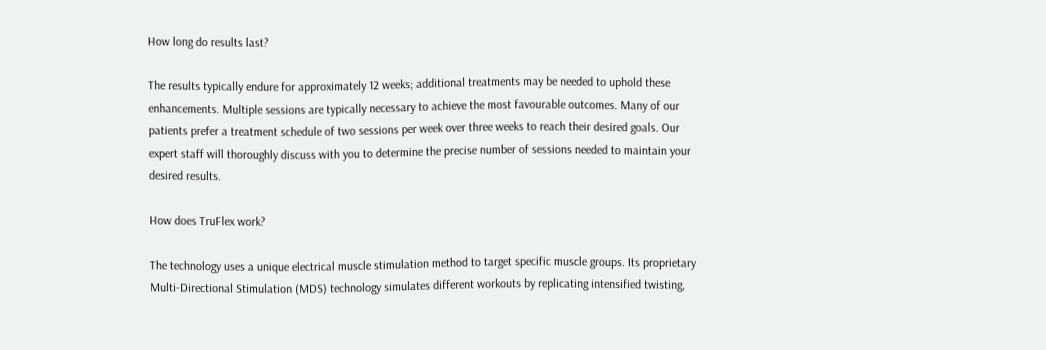How long do results last?

The results typically endure for approximately 12 weeks; additional treatments may be needed to uphold these enhancements. Multiple sessions are typically necessary to achieve the most favourable outcomes. Many of our patients prefer a treatment schedule of two sessions per week over three weeks to reach their desired goals. Our expert staff will thoroughly discuss with you to determine the precise number of sessions needed to maintain your desired results.

How does TruFlex work?

The technology uses a unique electrical muscle stimulation method to target specific muscle groups. Its proprietary Multi-Directional Stimulation (MDS) technology simulates different workouts by replicating intensified twisting,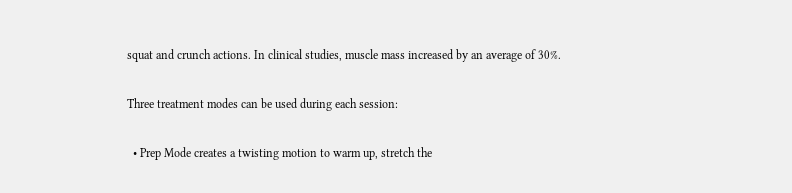squat and crunch actions. In clinical studies, muscle mass increased by an average of 30%.

Three treatment modes can be used during each session:

  • Prep Mode creates a twisting motion to warm up, stretch the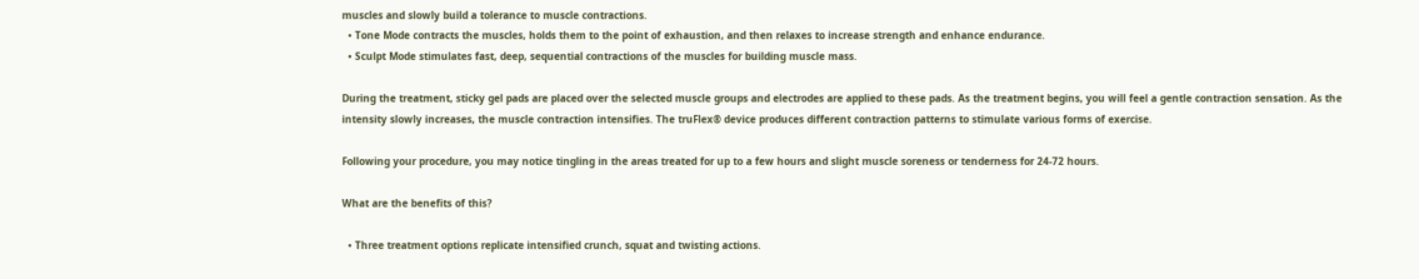muscles and slowly build a tolerance to muscle contractions.
  • Tone Mode contracts the muscles, holds them to the point of exhaustion, and then relaxes to increase strength and enhance endurance.
  • Sculpt Mode stimulates fast, deep, sequential contractions of the muscles for building muscle mass.

During the treatment, sticky gel pads are placed over the selected muscle groups and electrodes are applied to these pads. As the treatment begins, you will feel a gentle contraction sensation. As the intensity slowly increases, the muscle contraction intensifies. The truFlex® device produces different contraction patterns to stimulate various forms of exercise.

Following your procedure, you may notice tingling in the areas treated for up to a few hours and slight muscle soreness or tenderness for 24-72 hours.

What are the benefits of this?

  • Three treatment options replicate intensified crunch, squat and twisting actions.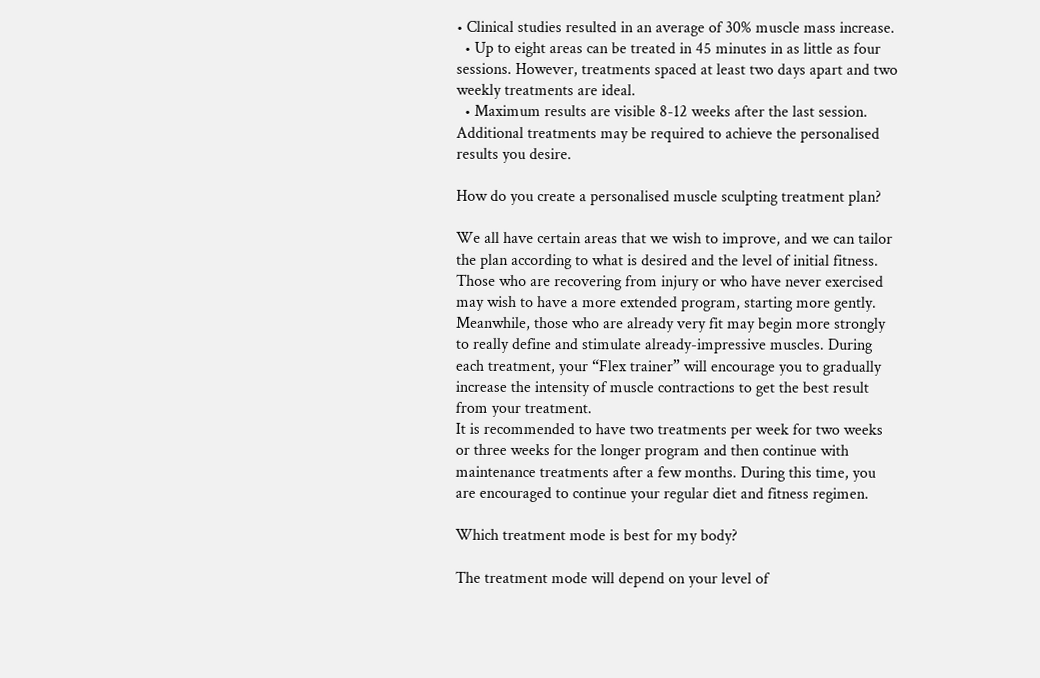• Clinical studies resulted in an average of 30% muscle mass increase.
  • Up to eight areas can be treated in 45 minutes in as little as four sessions. However, treatments spaced at least two days apart and two weekly treatments are ideal.
  • Maximum results are visible 8-12 weeks after the last session. Additional treatments may be required to achieve the personalised results you desire.

How do you create a personalised muscle sculpting treatment plan?

We all have certain areas that we wish to improve, and we can tailor the plan according to what is desired and the level of initial fitness. Those who are recovering from injury or who have never exercised may wish to have a more extended program, starting more gently.
Meanwhile, those who are already very fit may begin more strongly to really define and stimulate already-impressive muscles. During each treatment, your “Flex trainer” will encourage you to gradually increase the intensity of muscle contractions to get the best result from your treatment.
It is recommended to have two treatments per week for two weeks or three weeks for the longer program and then continue with maintenance treatments after a few months. During this time, you are encouraged to continue your regular diet and fitness regimen.

Which treatment mode is best for my body?

The treatment mode will depend on your level of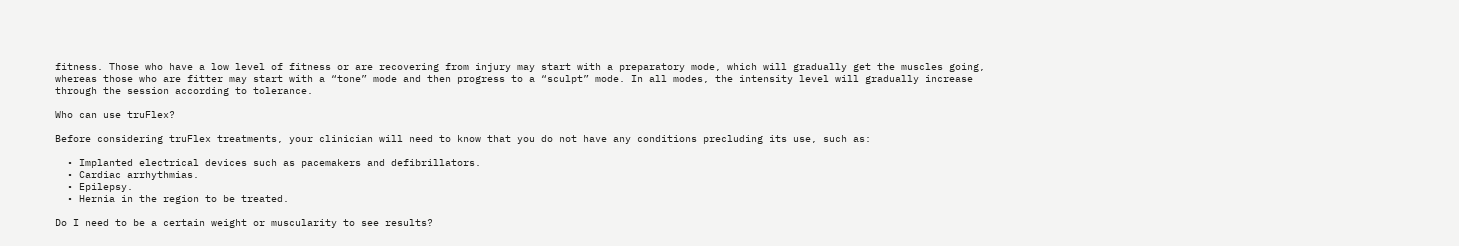fitness. Those who have a low level of fitness or are recovering from injury may start with a preparatory mode, which will gradually get the muscles going, whereas those who are fitter may start with a “tone” mode and then progress to a “sculpt” mode. In all modes, the intensity level will gradually increase through the session according to tolerance.

Who can use truFlex?

Before considering truFlex treatments, your clinician will need to know that you do not have any conditions precluding its use, such as:

  • Implanted electrical devices such as pacemakers and defibrillators.
  • Cardiac arrhythmias.
  • Epilepsy.
  • Hernia in the region to be treated.

Do I need to be a certain weight or muscularity to see results?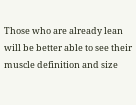Those who are already lean will be better able to see their muscle definition and size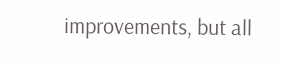improvements, but all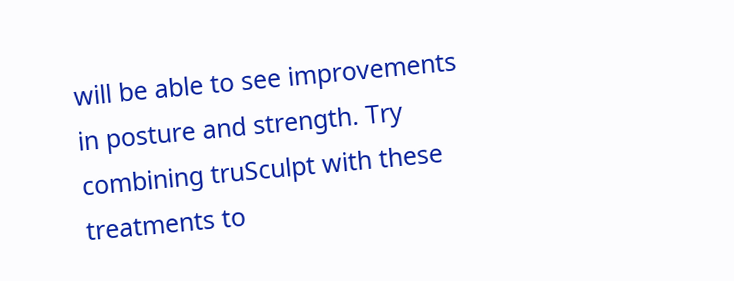will be able to see improvements in posture and strength. Try combining truSculpt with these treatments to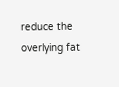reduce the overlying fat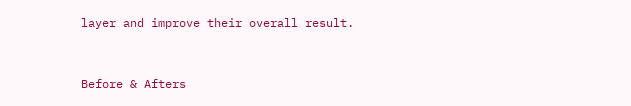layer and improve their overall result.


Before & Afters